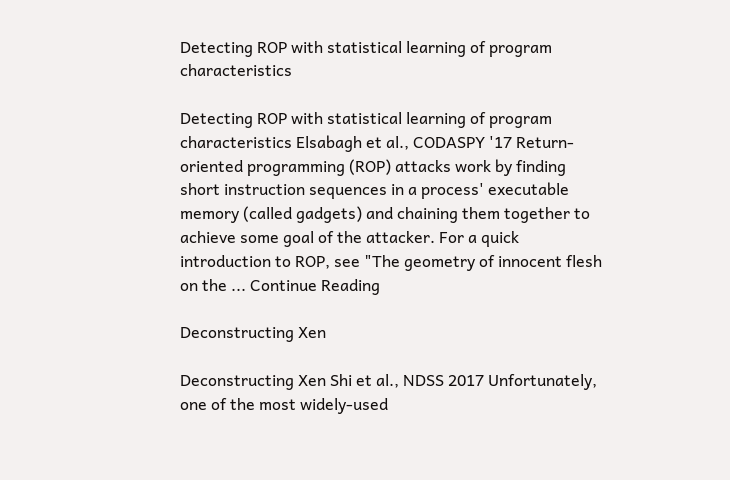Detecting ROP with statistical learning of program characteristics

Detecting ROP with statistical learning of program characteristics Elsabagh et al., CODASPY '17 Return-oriented programming (ROP) attacks work by finding short instruction sequences in a process' executable memory (called gadgets) and chaining them together to achieve some goal of the attacker. For a quick introduction to ROP, see "The geometry of innocent flesh on the ... Continue Reading

Deconstructing Xen

Deconstructing Xen Shi et al., NDSS 2017 Unfortunately, one of the most widely-used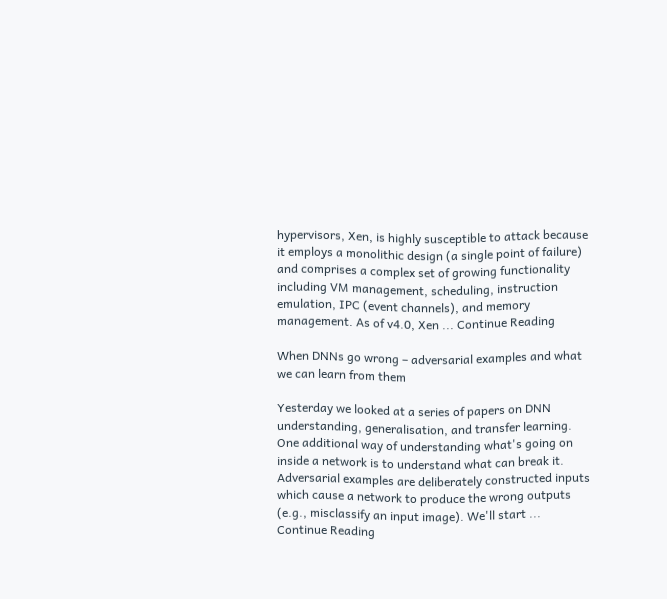hypervisors, Xen, is highly susceptible to attack because it employs a monolithic design (a single point of failure) and comprises a complex set of growing functionality including VM management, scheduling, instruction emulation, IPC (event channels), and memory management. As of v4.0, Xen ... Continue Reading

When DNNs go wrong – adversarial examples and what we can learn from them

Yesterday we looked at a series of papers on DNN understanding, generalisation, and transfer learning. One additional way of understanding what's going on inside a network is to understand what can break it. Adversarial examples are deliberately constructed inputs which cause a network to produce the wrong outputs (e.g., misclassify an input image). We'll start ... Continue Reading